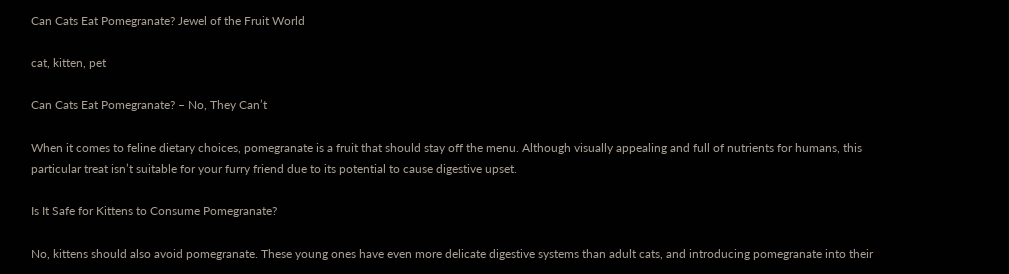Can Cats Eat Pomegranate? Jewel of the Fruit World

cat, kitten, pet

Can Cats Eat Pomegranate? – No, They Can’t

When it comes to feline dietary choices, pomegranate is a fruit that should stay off the menu. Although visually appealing and full of nutrients for humans, this particular treat isn’t suitable for your furry friend due to its potential to cause digestive upset.

Is It Safe for Kittens to Consume Pomegranate?

No, kittens should also avoid pomegranate. These young ones have even more delicate digestive systems than adult cats, and introducing pomegranate into their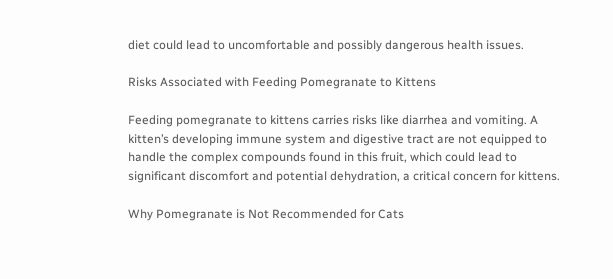diet could lead to uncomfortable and possibly dangerous health issues.

Risks Associated with Feeding Pomegranate to Kittens

Feeding pomegranate to kittens carries risks like diarrhea and vomiting. A kitten’s developing immune system and digestive tract are not equipped to handle the complex compounds found in this fruit, which could lead to significant discomfort and potential dehydration, a critical concern for kittens.

Why Pomegranate is Not Recommended for Cats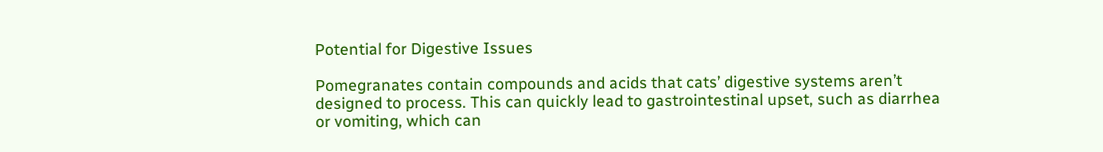Potential for Digestive Issues

Pomegranates contain compounds and acids that cats’ digestive systems aren’t designed to process. This can quickly lead to gastrointestinal upset, such as diarrhea or vomiting, which can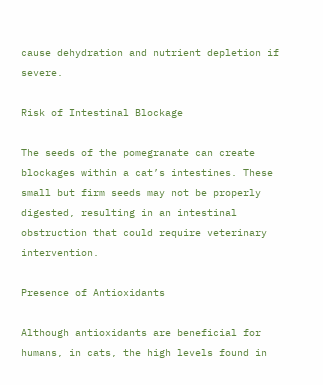cause dehydration and nutrient depletion if severe.

Risk of Intestinal Blockage

The seeds of the pomegranate can create blockages within a cat’s intestines. These small but firm seeds may not be properly digested, resulting in an intestinal obstruction that could require veterinary intervention.

Presence of Antioxidants

Although antioxidants are beneficial for humans, in cats, the high levels found in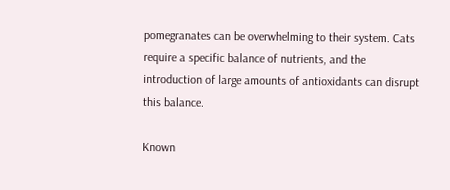pomegranates can be overwhelming to their system. Cats require a specific balance of nutrients, and the introduction of large amounts of antioxidants can disrupt this balance.

Known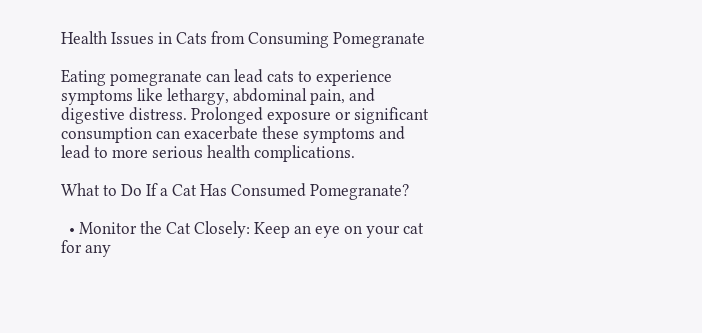Health Issues in Cats from Consuming Pomegranate

Eating pomegranate can lead cats to experience symptoms like lethargy, abdominal pain, and digestive distress. Prolonged exposure or significant consumption can exacerbate these symptoms and lead to more serious health complications.

What to Do If a Cat Has Consumed Pomegranate?

  • Monitor the Cat Closely: Keep an eye on your cat for any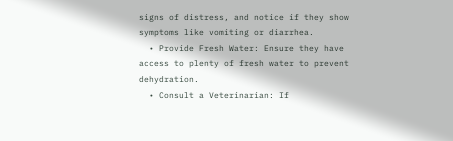signs of distress, and notice if they show symptoms like vomiting or diarrhea.
  • Provide Fresh Water: Ensure they have access to plenty of fresh water to prevent dehydration.
  • Consult a Veterinarian: If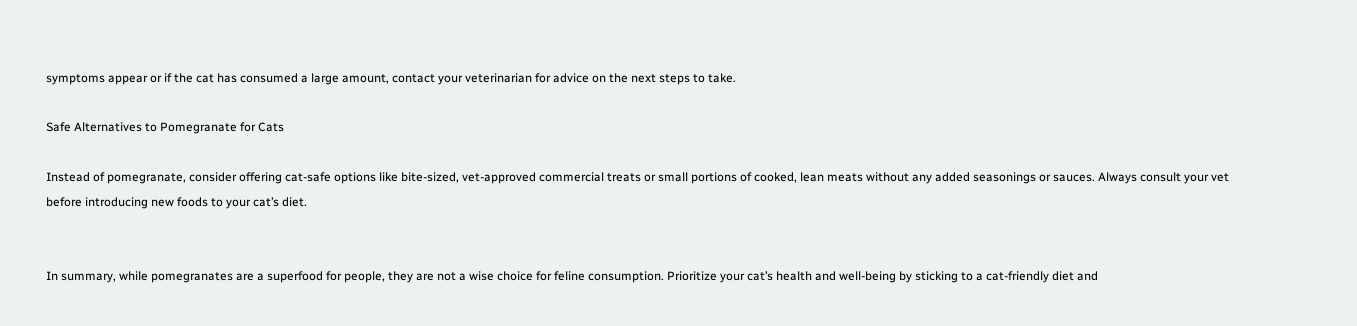symptoms appear or if the cat has consumed a large amount, contact your veterinarian for advice on the next steps to take.

Safe Alternatives to Pomegranate for Cats

Instead of pomegranate, consider offering cat-safe options like bite-sized, vet-approved commercial treats or small portions of cooked, lean meats without any added seasonings or sauces. Always consult your vet before introducing new foods to your cat’s diet.


In summary, while pomegranates are a superfood for people, they are not a wise choice for feline consumption. Prioritize your cat’s health and well-being by sticking to a cat-friendly diet and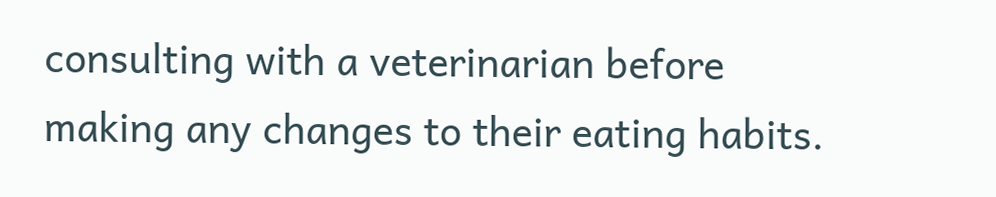consulting with a veterinarian before making any changes to their eating habits.